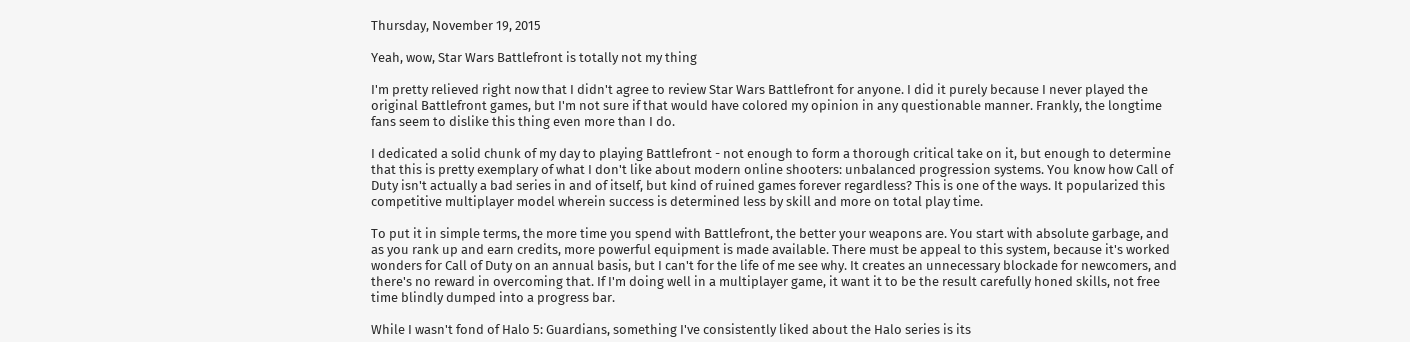Thursday, November 19, 2015

Yeah, wow, Star Wars Battlefront is totally not my thing

I'm pretty relieved right now that I didn't agree to review Star Wars Battlefront for anyone. I did it purely because I never played the original Battlefront games, but I'm not sure if that would have colored my opinion in any questionable manner. Frankly, the longtime fans seem to dislike this thing even more than I do.

I dedicated a solid chunk of my day to playing Battlefront - not enough to form a thorough critical take on it, but enough to determine that this is pretty exemplary of what I don't like about modern online shooters: unbalanced progression systems. You know how Call of Duty isn't actually a bad series in and of itself, but kind of ruined games forever regardless? This is one of the ways. It popularized this competitive multiplayer model wherein success is determined less by skill and more on total play time.

To put it in simple terms, the more time you spend with Battlefront, the better your weapons are. You start with absolute garbage, and as you rank up and earn credits, more powerful equipment is made available. There must be appeal to this system, because it's worked wonders for Call of Duty on an annual basis, but I can't for the life of me see why. It creates an unnecessary blockade for newcomers, and there's no reward in overcoming that. If I'm doing well in a multiplayer game, it want it to be the result carefully honed skills, not free time blindly dumped into a progress bar.

While I wasn't fond of Halo 5: Guardians, something I've consistently liked about the Halo series is its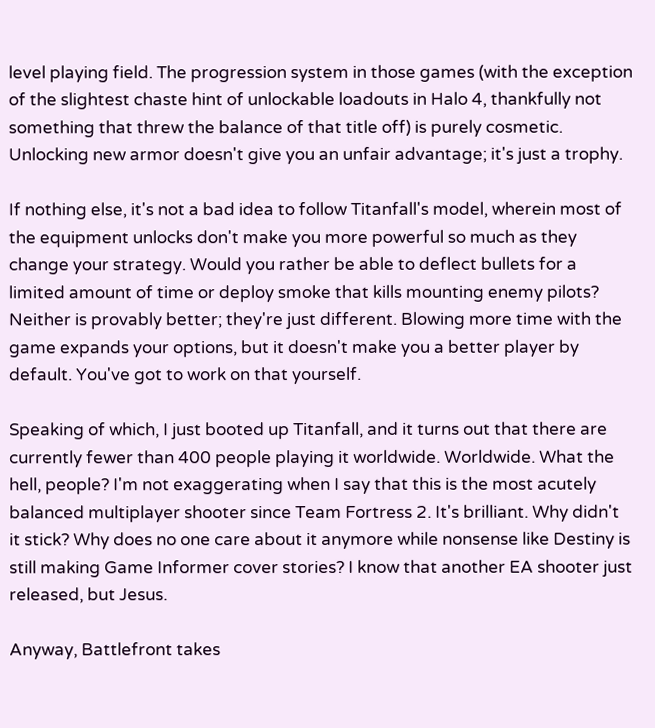level playing field. The progression system in those games (with the exception of the slightest chaste hint of unlockable loadouts in Halo 4, thankfully not something that threw the balance of that title off) is purely cosmetic. Unlocking new armor doesn't give you an unfair advantage; it's just a trophy.

If nothing else, it's not a bad idea to follow Titanfall's model, wherein most of the equipment unlocks don't make you more powerful so much as they change your strategy. Would you rather be able to deflect bullets for a limited amount of time or deploy smoke that kills mounting enemy pilots? Neither is provably better; they're just different. Blowing more time with the game expands your options, but it doesn't make you a better player by default. You've got to work on that yourself.

Speaking of which, I just booted up Titanfall, and it turns out that there are currently fewer than 400 people playing it worldwide. Worldwide. What the hell, people? I'm not exaggerating when I say that this is the most acutely balanced multiplayer shooter since Team Fortress 2. It's brilliant. Why didn't it stick? Why does no one care about it anymore while nonsense like Destiny is still making Game Informer cover stories? I know that another EA shooter just released, but Jesus.

Anyway, Battlefront takes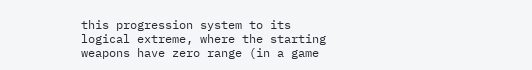this progression system to its logical extreme, where the starting weapons have zero range (in a game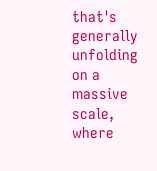that's generally unfolding on a massive scale, where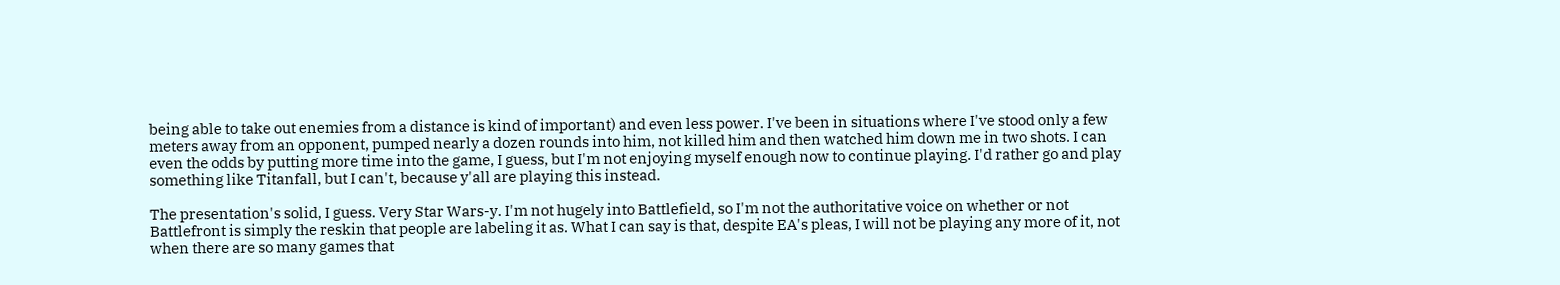being able to take out enemies from a distance is kind of important) and even less power. I've been in situations where I've stood only a few meters away from an opponent, pumped nearly a dozen rounds into him, not killed him and then watched him down me in two shots. I can even the odds by putting more time into the game, I guess, but I'm not enjoying myself enough now to continue playing. I'd rather go and play something like Titanfall, but I can't, because y'all are playing this instead.

The presentation's solid, I guess. Very Star Wars-y. I'm not hugely into Battlefield, so I'm not the authoritative voice on whether or not Battlefront is simply the reskin that people are labeling it as. What I can say is that, despite EA's pleas, I will not be playing any more of it, not when there are so many games that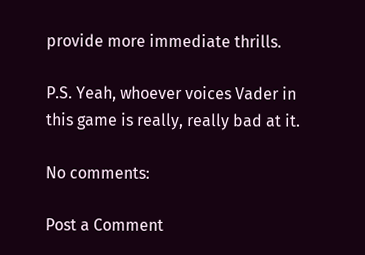provide more immediate thrills.

P.S. Yeah, whoever voices Vader in this game is really, really bad at it.

No comments:

Post a Comment